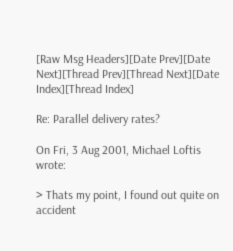[Raw Msg Headers][Date Prev][Date Next][Thread Prev][Thread Next][Date Index][Thread Index]

Re: Parallel delivery rates?

On Fri, 3 Aug 2001, Michael Loftis wrote:

> Thats my point, I found out quite on accident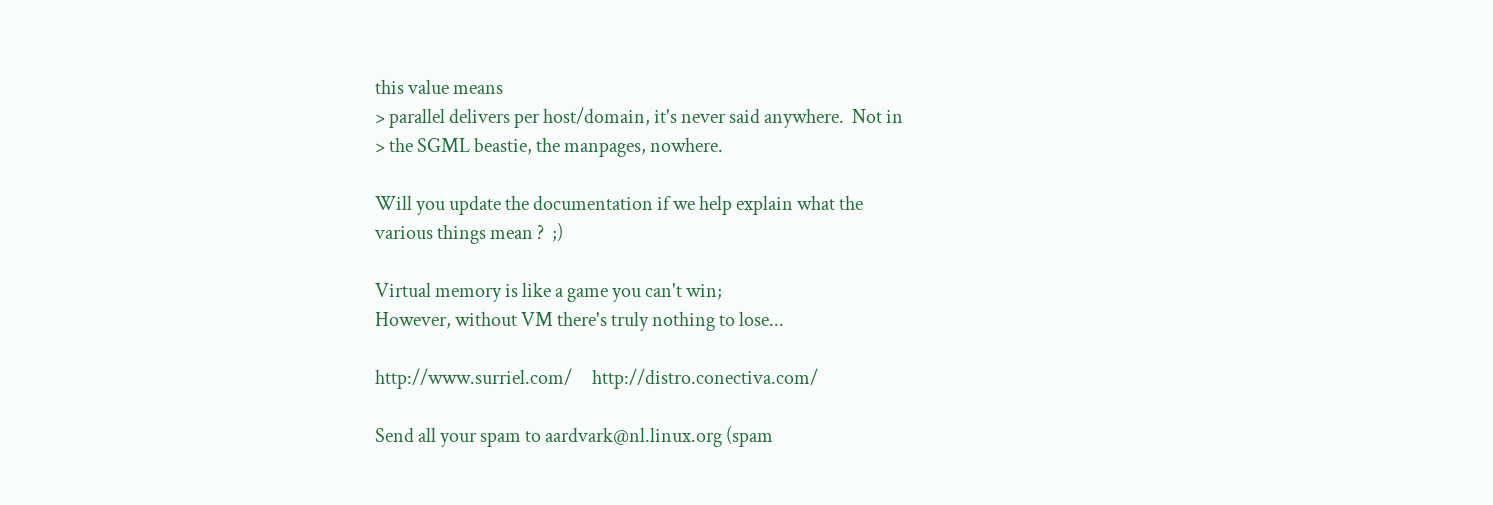this value means
> parallel delivers per host/domain, it's never said anywhere.  Not in
> the SGML beastie, the manpages, nowhere.

Will you update the documentation if we help explain what the
various things mean ?  ;)

Virtual memory is like a game you can't win;
However, without VM there's truly nothing to lose...

http://www.surriel.com/     http://distro.conectiva.com/

Send all your spam to aardvark@nl.linux.org (spam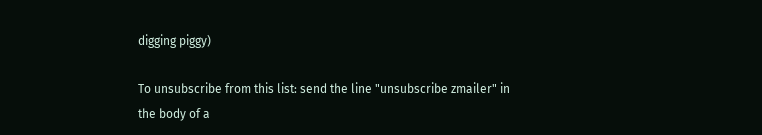digging piggy)

To unsubscribe from this list: send the line "unsubscribe zmailer" in
the body of a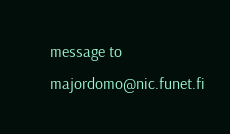message to majordomo@nic.funet.fi